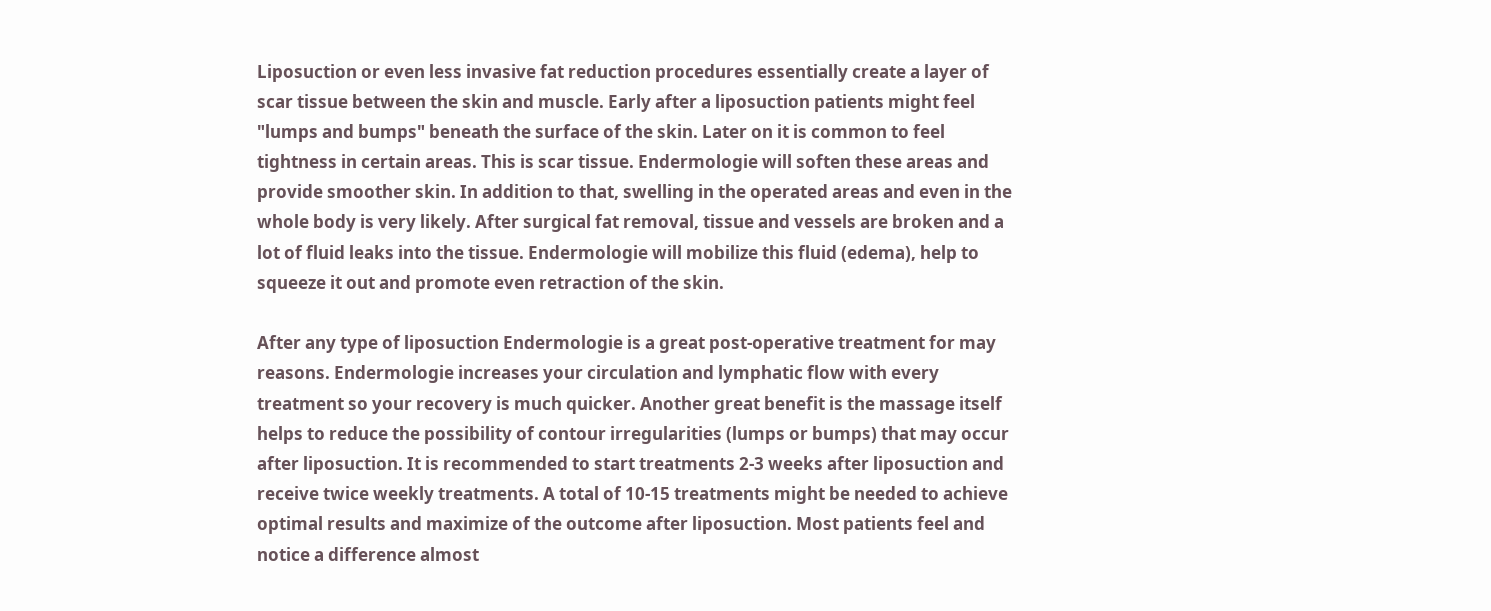Liposuction or even less invasive fat reduction procedures essentially create a layer of scar tissue between the skin and muscle. Early after a liposuction patients might feel "lumps and bumps" beneath the surface of the skin. Later on it is common to feel tightness in certain areas. This is scar tissue. Endermologie will soften these areas and provide smoother skin. In addition to that, swelling in the operated areas and even in the whole body is very likely. After surgical fat removal, tissue and vessels are broken and a lot of fluid leaks into the tissue. Endermologie will mobilize this fluid (edema), help to squeeze it out and promote even retraction of the skin.

After any type of liposuction Endermologie is a great post-operative treatment for may reasons. Endermologie increases your circulation and lymphatic flow with every treatment so your recovery is much quicker. Another great benefit is the massage itself helps to reduce the possibility of contour irregularities (lumps or bumps) that may occur after liposuction. It is recommended to start treatments 2-3 weeks after liposuction and receive twice weekly treatments. A total of 10-15 treatments might be needed to achieve optimal results and maximize of the outcome after liposuction. Most patients feel and notice a difference almost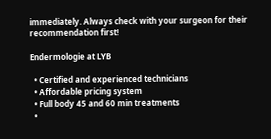immediately. Always check with your surgeon for their recommendation first!

Endermologie at LYB

  • Certified and experienced technicians
  • Affordable pricing system
  • Full body 45 and 60 min treatments
  •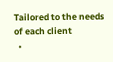Tailored to the needs of each client
  •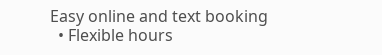Easy online and text booking
  • Flexible hours